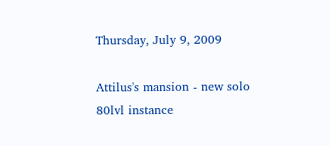Thursday, July 9, 2009

Attilus's mansion - new solo 80lvl instance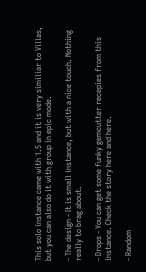This solo instance came with 1.5 and it is very similiar to Villas, but you can also do it with group in epic mode.

- The design - It is small instance, but with a nice touch. Nothing really to brag about.

- Drops - You can get some funky gemcutter recepies from this instance. Check the story here and here.

- Random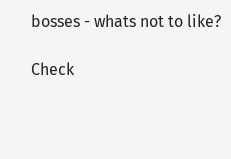bosses - whats not to like?

Check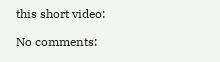this short video:

No comments: